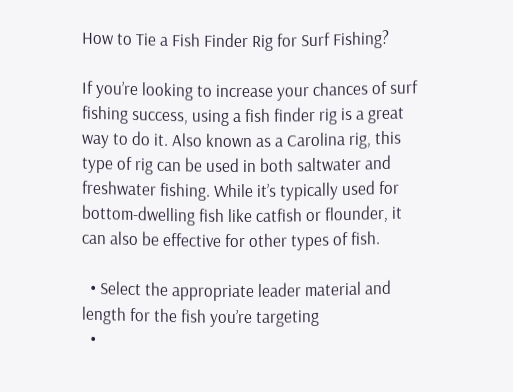How to Tie a Fish Finder Rig for Surf Fishing?

If you’re looking to increase your chances of surf fishing success, using a fish finder rig is a great way to do it. Also known as a Carolina rig, this type of rig can be used in both saltwater and freshwater fishing. While it’s typically used for bottom-dwelling fish like catfish or flounder, it can also be effective for other types of fish.

  • Select the appropriate leader material and length for the fish you’re targeting
  •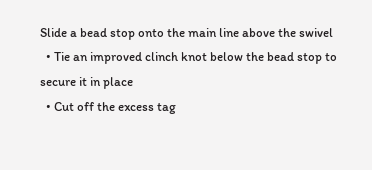Slide a bead stop onto the main line above the swivel
  • Tie an improved clinch knot below the bead stop to secure it in place
  • Cut off the excess tag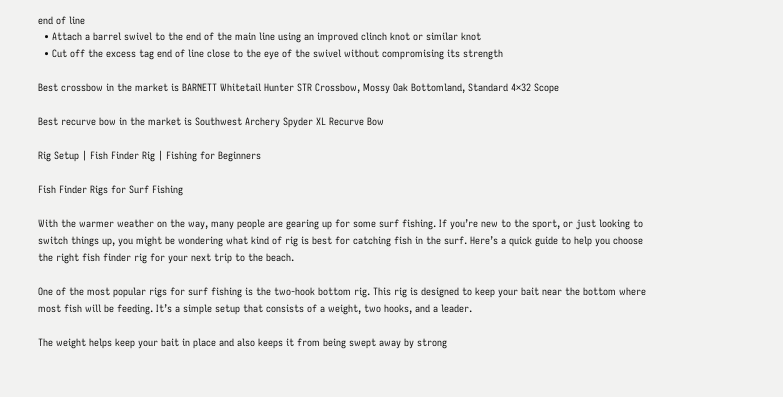end of line
  • Attach a barrel swivel to the end of the main line using an improved clinch knot or similar knot
  • Cut off the excess tag end of line close to the eye of the swivel without compromising its strength

Best crossbow in the market is BARNETT Whitetail Hunter STR Crossbow, Mossy Oak Bottomland, Standard 4×32 Scope

Best recurve bow in the market is Southwest Archery Spyder XL Recurve Bow

Rig Setup | Fish Finder Rig | Fishing for Beginners

Fish Finder Rigs for Surf Fishing

With the warmer weather on the way, many people are gearing up for some surf fishing. If you’re new to the sport, or just looking to switch things up, you might be wondering what kind of rig is best for catching fish in the surf. Here’s a quick guide to help you choose the right fish finder rig for your next trip to the beach.

One of the most popular rigs for surf fishing is the two-hook bottom rig. This rig is designed to keep your bait near the bottom where most fish will be feeding. It’s a simple setup that consists of a weight, two hooks, and a leader.

The weight helps keep your bait in place and also keeps it from being swept away by strong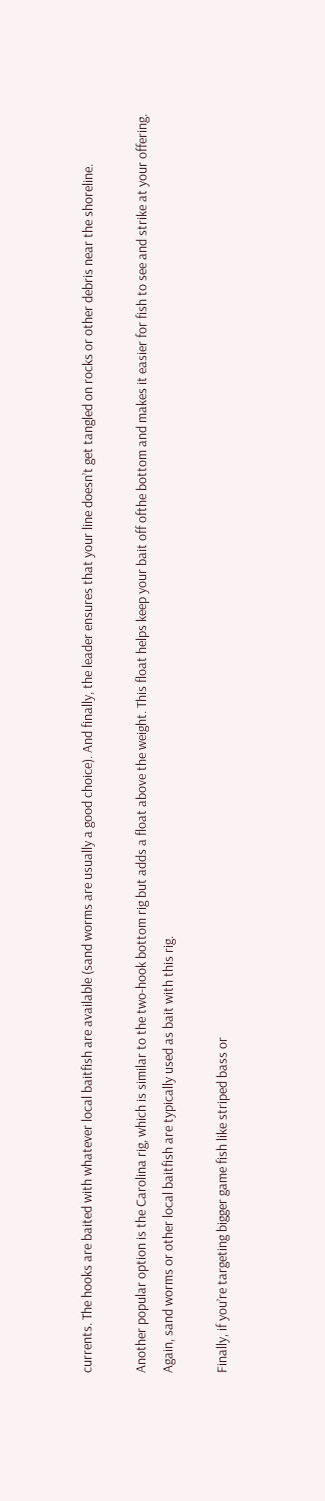currents. The hooks are baited with whatever local baitfish are available (sand worms are usually a good choice). And finally, the leader ensures that your line doesn’t get tangled on rocks or other debris near the shoreline.

Another popular option is the Carolina rig, which is similar to the two-hook bottom rig but adds a float above the weight. This float helps keep your bait off ofthe bottom and makes it easier for fish to see and strike at your offering. Again, sand worms or other local baitfish are typically used as bait with this rig.

Finally, if you’re targeting bigger game fish like striped bass or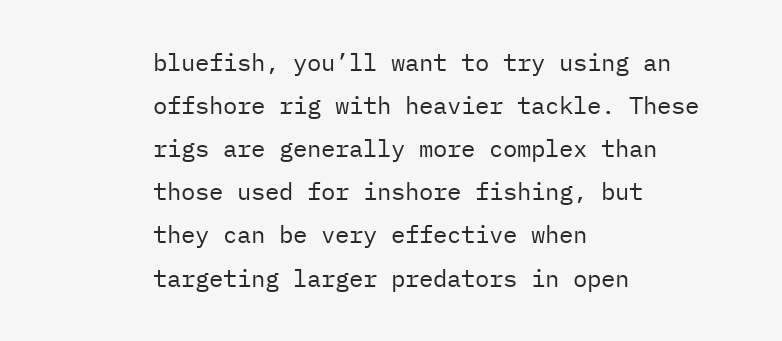bluefish, you’ll want to try using an offshore rig with heavier tackle. These rigs are generally more complex than those used for inshore fishing, but they can be very effective when targeting larger predators in open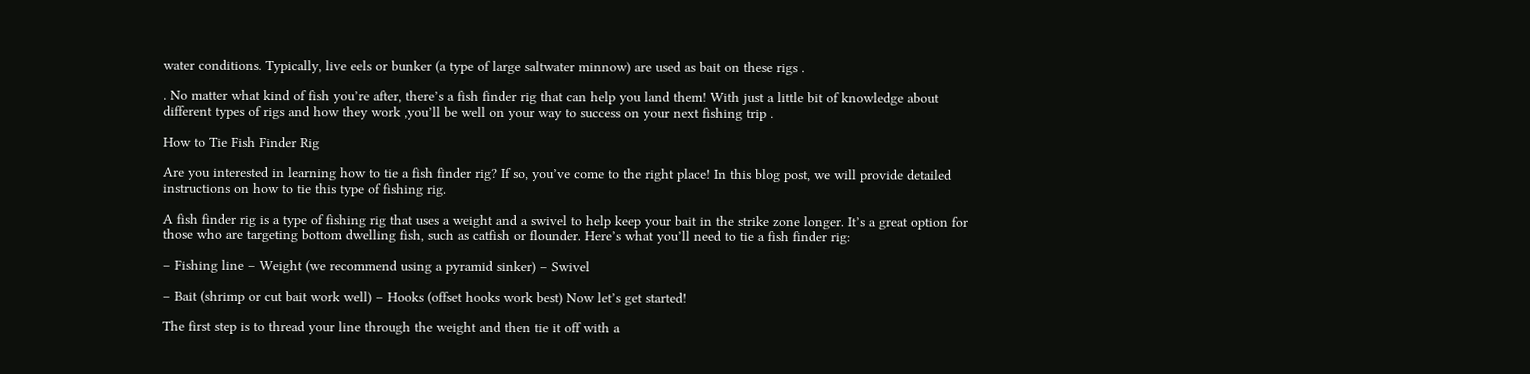water conditions. Typically, live eels or bunker (a type of large saltwater minnow) are used as bait on these rigs .

. No matter what kind of fish you’re after, there’s a fish finder rig that can help you land them! With just a little bit of knowledge about different types of rigs and how they work ,you’ll be well on your way to success on your next fishing trip .

How to Tie Fish Finder Rig

Are you interested in learning how to tie a fish finder rig? If so, you’ve come to the right place! In this blog post, we will provide detailed instructions on how to tie this type of fishing rig.

A fish finder rig is a type of fishing rig that uses a weight and a swivel to help keep your bait in the strike zone longer. It’s a great option for those who are targeting bottom dwelling fish, such as catfish or flounder. Here’s what you’ll need to tie a fish finder rig:

– Fishing line – Weight (we recommend using a pyramid sinker) – Swivel

– Bait (shrimp or cut bait work well) – Hooks (offset hooks work best) Now let’s get started!

The first step is to thread your line through the weight and then tie it off with a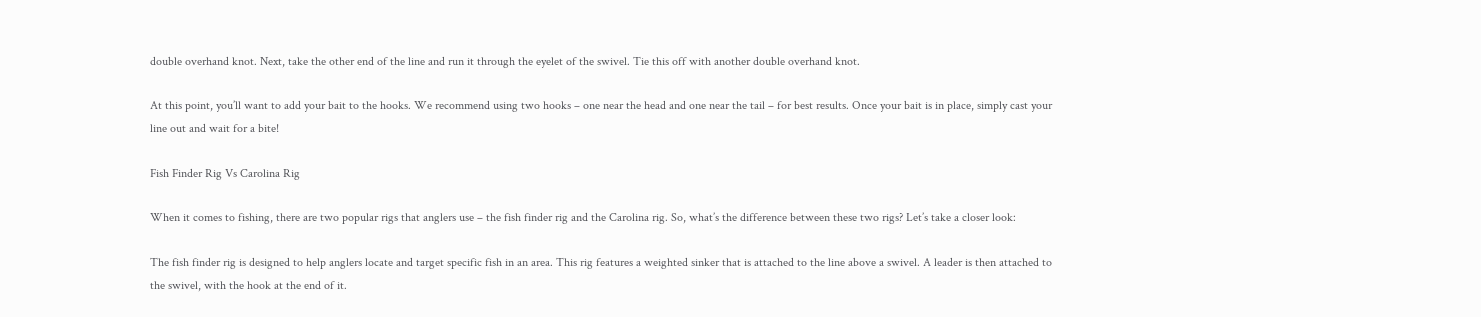double overhand knot. Next, take the other end of the line and run it through the eyelet of the swivel. Tie this off with another double overhand knot.

At this point, you’ll want to add your bait to the hooks. We recommend using two hooks – one near the head and one near the tail – for best results. Once your bait is in place, simply cast your line out and wait for a bite!

Fish Finder Rig Vs Carolina Rig

When it comes to fishing, there are two popular rigs that anglers use – the fish finder rig and the Carolina rig. So, what’s the difference between these two rigs? Let’s take a closer look:

The fish finder rig is designed to help anglers locate and target specific fish in an area. This rig features a weighted sinker that is attached to the line above a swivel. A leader is then attached to the swivel, with the hook at the end of it.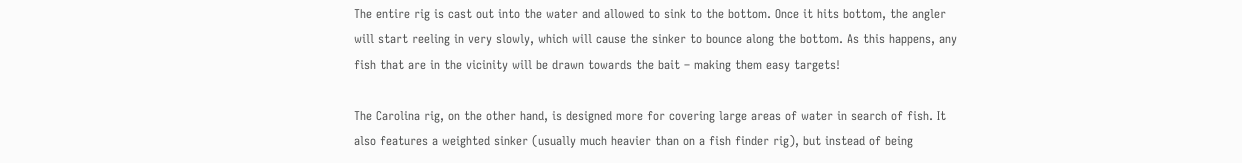The entire rig is cast out into the water and allowed to sink to the bottom. Once it hits bottom, the angler will start reeling in very slowly, which will cause the sinker to bounce along the bottom. As this happens, any fish that are in the vicinity will be drawn towards the bait – making them easy targets!

The Carolina rig, on the other hand, is designed more for covering large areas of water in search of fish. It also features a weighted sinker (usually much heavier than on a fish finder rig), but instead of being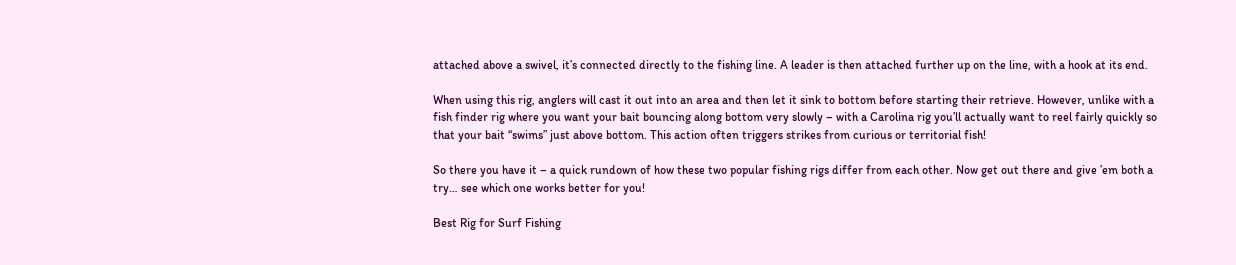attached above a swivel, it’s connected directly to the fishing line. A leader is then attached further up on the line, with a hook at its end.

When using this rig, anglers will cast it out into an area and then let it sink to bottom before starting their retrieve. However, unlike with a fish finder rig where you want your bait bouncing along bottom very slowly – with a Carolina rig you’ll actually want to reel fairly quickly so that your bait “swims” just above bottom. This action often triggers strikes from curious or territorial fish!

So there you have it – a quick rundown of how these two popular fishing rigs differ from each other. Now get out there and give ’em both a try… see which one works better for you!

Best Rig for Surf Fishing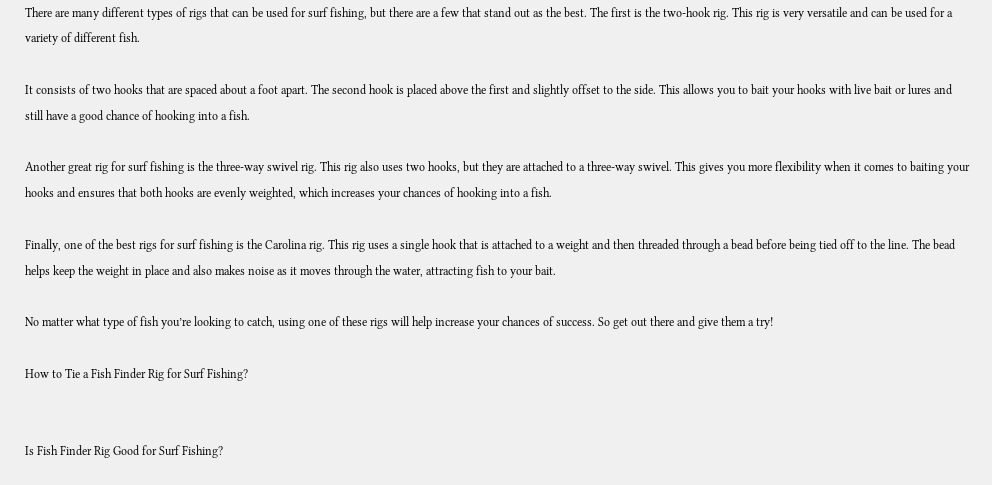There are many different types of rigs that can be used for surf fishing, but there are a few that stand out as the best. The first is the two-hook rig. This rig is very versatile and can be used for a variety of different fish.

It consists of two hooks that are spaced about a foot apart. The second hook is placed above the first and slightly offset to the side. This allows you to bait your hooks with live bait or lures and still have a good chance of hooking into a fish.

Another great rig for surf fishing is the three-way swivel rig. This rig also uses two hooks, but they are attached to a three-way swivel. This gives you more flexibility when it comes to baiting your hooks and ensures that both hooks are evenly weighted, which increases your chances of hooking into a fish.

Finally, one of the best rigs for surf fishing is the Carolina rig. This rig uses a single hook that is attached to a weight and then threaded through a bead before being tied off to the line. The bead helps keep the weight in place and also makes noise as it moves through the water, attracting fish to your bait.

No matter what type of fish you’re looking to catch, using one of these rigs will help increase your chances of success. So get out there and give them a try!

How to Tie a Fish Finder Rig for Surf Fishing?


Is Fish Finder Rig Good for Surf Fishing?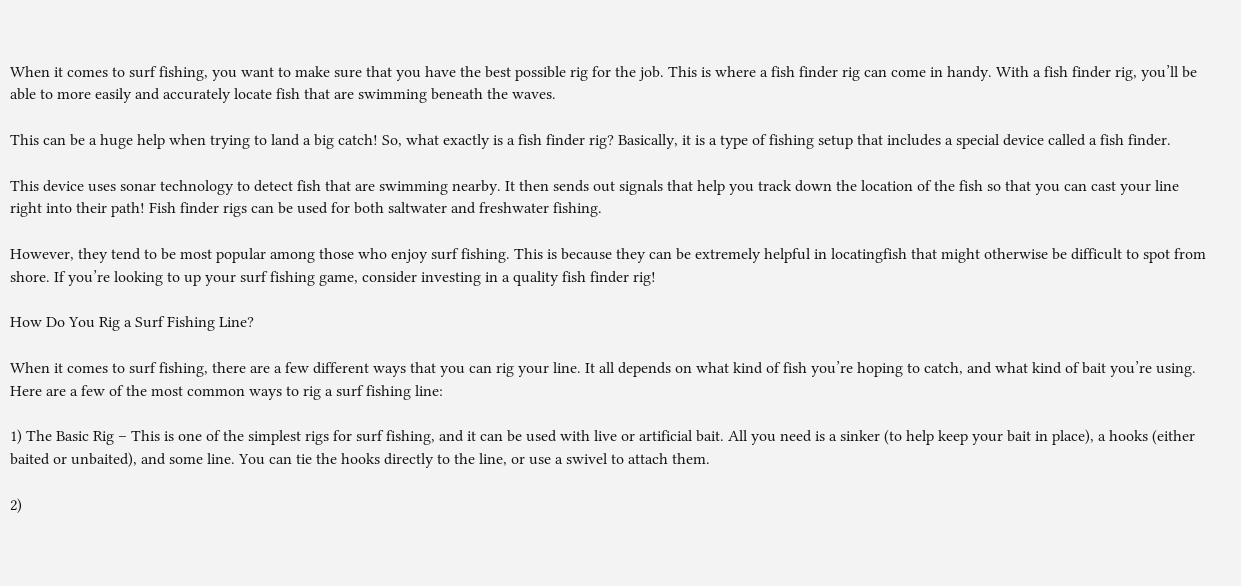When it comes to surf fishing, you want to make sure that you have the best possible rig for the job. This is where a fish finder rig can come in handy. With a fish finder rig, you’ll be able to more easily and accurately locate fish that are swimming beneath the waves.

This can be a huge help when trying to land a big catch! So, what exactly is a fish finder rig? Basically, it is a type of fishing setup that includes a special device called a fish finder.

This device uses sonar technology to detect fish that are swimming nearby. It then sends out signals that help you track down the location of the fish so that you can cast your line right into their path! Fish finder rigs can be used for both saltwater and freshwater fishing.

However, they tend to be most popular among those who enjoy surf fishing. This is because they can be extremely helpful in locatingfish that might otherwise be difficult to spot from shore. If you’re looking to up your surf fishing game, consider investing in a quality fish finder rig!

How Do You Rig a Surf Fishing Line?

When it comes to surf fishing, there are a few different ways that you can rig your line. It all depends on what kind of fish you’re hoping to catch, and what kind of bait you’re using. Here are a few of the most common ways to rig a surf fishing line:

1) The Basic Rig – This is one of the simplest rigs for surf fishing, and it can be used with live or artificial bait. All you need is a sinker (to help keep your bait in place), a hooks (either baited or unbaited), and some line. You can tie the hooks directly to the line, or use a swivel to attach them.

2)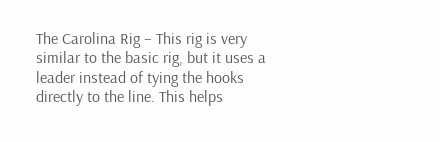The Carolina Rig – This rig is very similar to the basic rig, but it uses a leader instead of tying the hooks directly to the line. This helps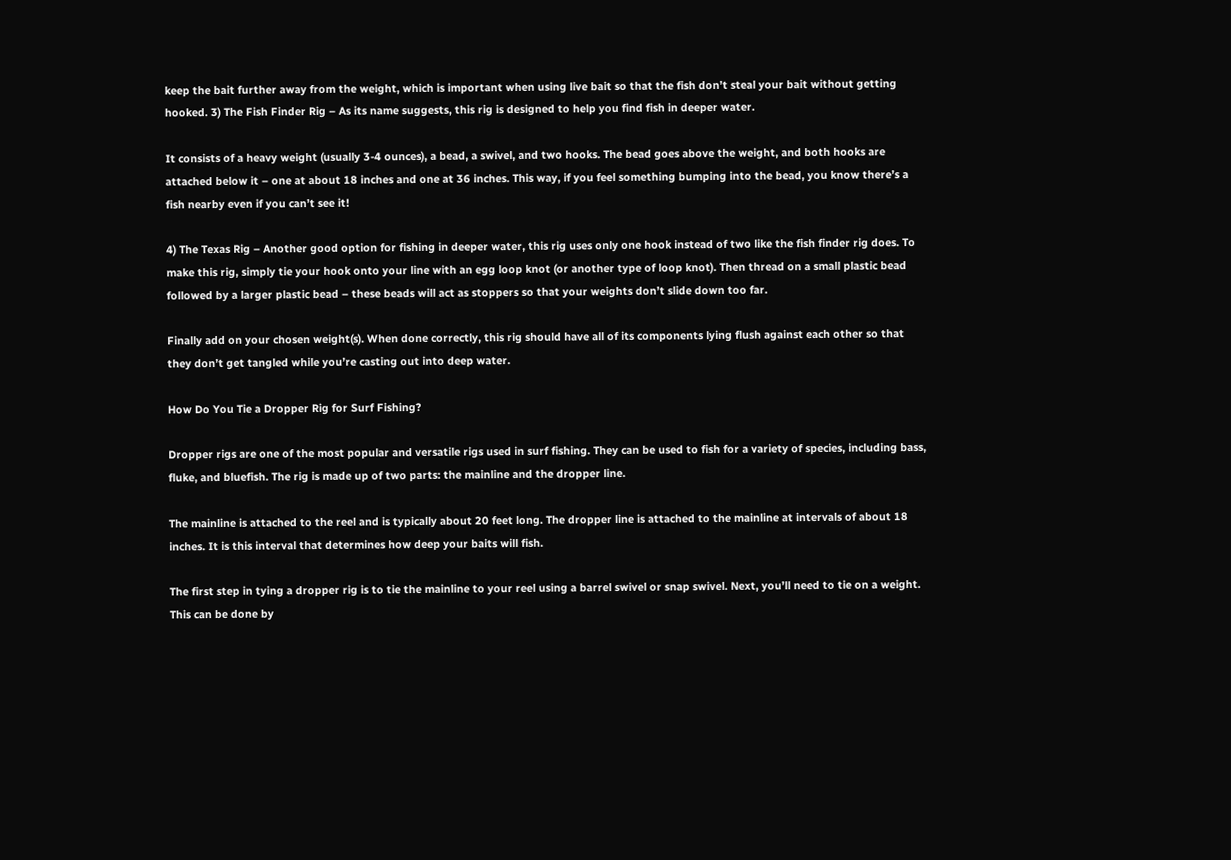keep the bait further away from the weight, which is important when using live bait so that the fish don’t steal your bait without getting hooked. 3) The Fish Finder Rig – As its name suggests, this rig is designed to help you find fish in deeper water.

It consists of a heavy weight (usually 3-4 ounces), a bead, a swivel, and two hooks. The bead goes above the weight, and both hooks are attached below it – one at about 18 inches and one at 36 inches. This way, if you feel something bumping into the bead, you know there’s a fish nearby even if you can’t see it!

4) The Texas Rig – Another good option for fishing in deeper water, this rig uses only one hook instead of two like the fish finder rig does. To make this rig, simply tie your hook onto your line with an egg loop knot (or another type of loop knot). Then thread on a small plastic bead followed by a larger plastic bead – these beads will act as stoppers so that your weights don’t slide down too far.

Finally add on your chosen weight(s). When done correctly, this rig should have all of its components lying flush against each other so that they don’t get tangled while you’re casting out into deep water.

How Do You Tie a Dropper Rig for Surf Fishing?

Dropper rigs are one of the most popular and versatile rigs used in surf fishing. They can be used to fish for a variety of species, including bass, fluke, and bluefish. The rig is made up of two parts: the mainline and the dropper line.

The mainline is attached to the reel and is typically about 20 feet long. The dropper line is attached to the mainline at intervals of about 18 inches. It is this interval that determines how deep your baits will fish.

The first step in tying a dropper rig is to tie the mainline to your reel using a barrel swivel or snap swivel. Next, you’ll need to tie on a weight. This can be done by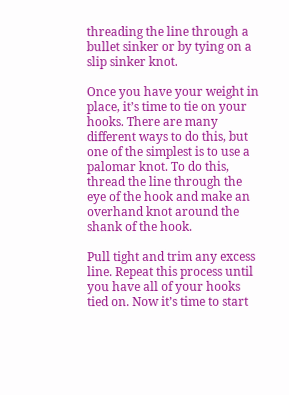threading the line through a bullet sinker or by tying on a slip sinker knot.

Once you have your weight in place, it’s time to tie on your hooks. There are many different ways to do this, but one of the simplest is to use a palomar knot. To do this, thread the line through the eye of the hook and make an overhand knot around the shank of the hook.

Pull tight and trim any excess line. Repeat this process until you have all of your hooks tied on. Now it’s time to start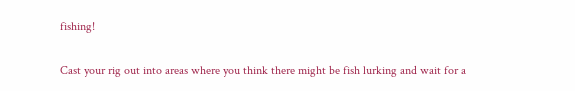fishing!

Cast your rig out into areas where you think there might be fish lurking and wait for a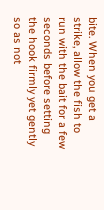bite. When you get a strike, allow the fish to run with the bait for a few seconds before setting the hook firmly yet gently so as not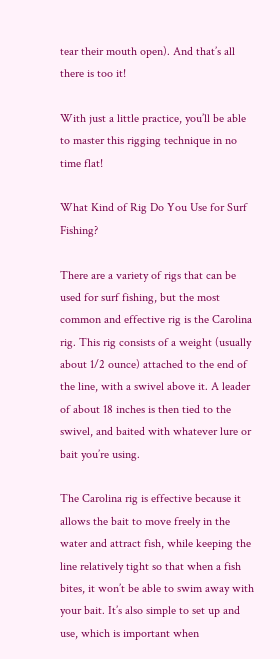tear their mouth open). And that’s all there is too it!

With just a little practice, you’ll be able to master this rigging technique in no time flat!

What Kind of Rig Do You Use for Surf Fishing?

There are a variety of rigs that can be used for surf fishing, but the most common and effective rig is the Carolina rig. This rig consists of a weight (usually about 1/2 ounce) attached to the end of the line, with a swivel above it. A leader of about 18 inches is then tied to the swivel, and baited with whatever lure or bait you’re using.

The Carolina rig is effective because it allows the bait to move freely in the water and attract fish, while keeping the line relatively tight so that when a fish bites, it won’t be able to swim away with your bait. It’s also simple to set up and use, which is important when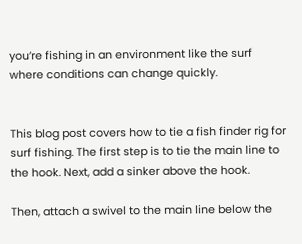you’re fishing in an environment like the surf where conditions can change quickly.


This blog post covers how to tie a fish finder rig for surf fishing. The first step is to tie the main line to the hook. Next, add a sinker above the hook.

Then, attach a swivel to the main line below the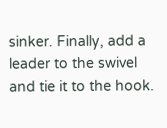sinker. Finally, add a leader to the swivel and tie it to the hook.